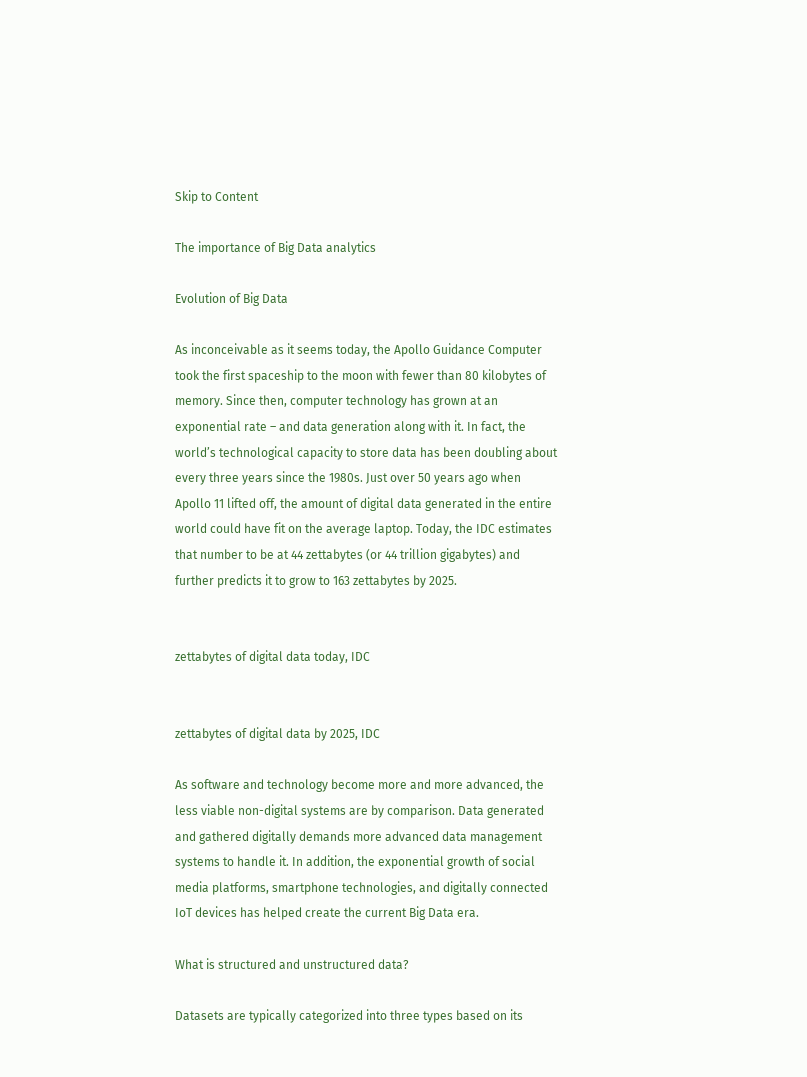Skip to Content

The importance of Big Data analytics

Evolution of Big Data

As inconceivable as it seems today, the Apollo Guidance Computer took the first spaceship to the moon with fewer than 80 kilobytes of memory. Since then, computer technology has grown at an exponential rate – and data generation along with it. In fact, the world’s technological capacity to store data has been doubling about every three years since the 1980s. Just over 50 years ago when Apollo 11 lifted off, the amount of digital data generated in the entire world could have fit on the average laptop. Today, the IDC estimates that number to be at 44 zettabytes (or 44 trillion gigabytes) and further predicts it to grow to 163 zettabytes by 2025.


zettabytes of digital data today, IDC


zettabytes of digital data by 2025, IDC

As software and technology become more and more advanced, the less viable non-digital systems are by comparison. Data generated and gathered digitally demands more advanced data management systems to handle it. In addition, the exponential growth of social media platforms, smartphone technologies, and digitally connected IoT devices has helped create the current Big Data era.

What is structured and unstructured data?

Datasets are typically categorized into three types based on its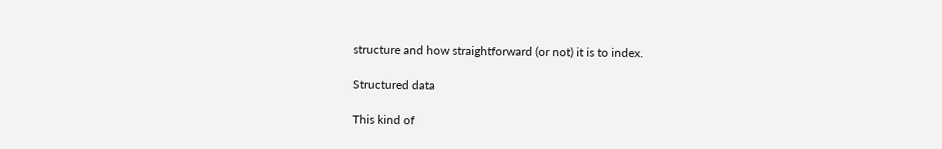structure and how straightforward (or not) it is to index.

Structured data

This kind of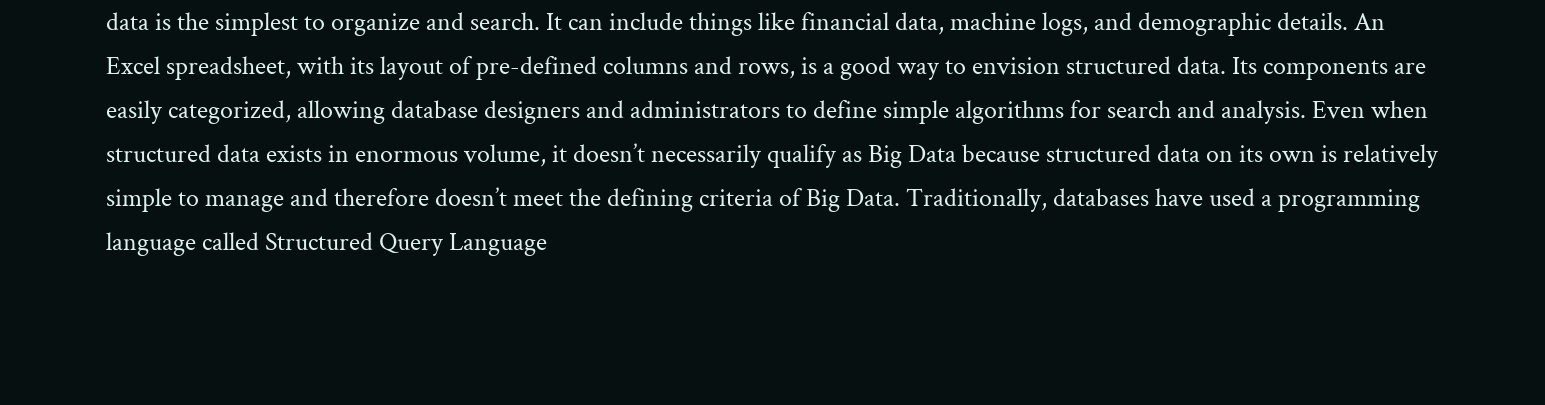data is the simplest to organize and search. It can include things like financial data, machine logs, and demographic details. An Excel spreadsheet, with its layout of pre-defined columns and rows, is a good way to envision structured data. Its components are easily categorized, allowing database designers and administrators to define simple algorithms for search and analysis. Even when structured data exists in enormous volume, it doesn’t necessarily qualify as Big Data because structured data on its own is relatively simple to manage and therefore doesn’t meet the defining criteria of Big Data. Traditionally, databases have used a programming language called Structured Query Language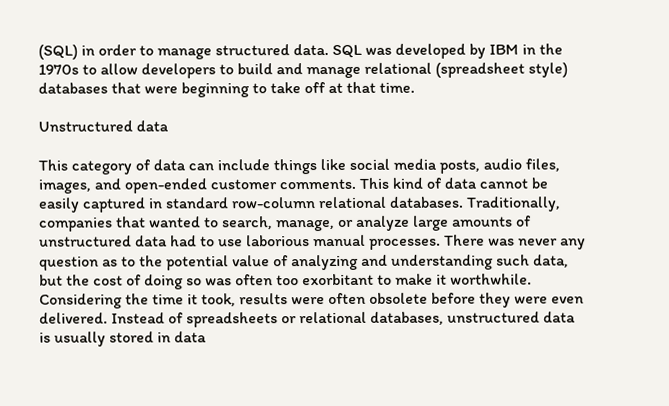(SQL) in order to manage structured data. SQL was developed by IBM in the 1970s to allow developers to build and manage relational (spreadsheet style) databases that were beginning to take off at that time.

Unstructured data

This category of data can include things like social media posts, audio files, images, and open-ended customer comments. This kind of data cannot be easily captured in standard row-column relational databases. Traditionally, companies that wanted to search, manage, or analyze large amounts of unstructured data had to use laborious manual processes. There was never any question as to the potential value of analyzing and understanding such data, but the cost of doing so was often too exorbitant to make it worthwhile. Considering the time it took, results were often obsolete before they were even delivered. Instead of spreadsheets or relational databases, unstructured data is usually stored in data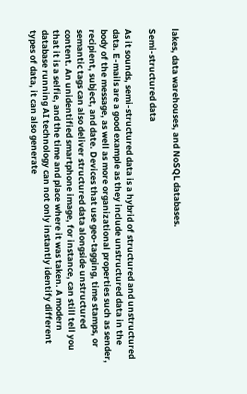lakes, data warehouses, and NoSQL databases.

Semi-structured data

As it sounds, semi-structured data is a hybrid of structured and unstructured data. E-mails are a good example as they include unstructured data in the body of the message, as well as more organizational properties such as sender, recipient, subject, and date. Devices that use geo-tagging, time stamps, or semantic tags can also deliver structured data alongside unstructured content. An unidentified smartphone image, for instance, can still tell you that it is a selfie, and the time and place where it was taken. A modern database running AI technology can not only instantly identify different types of data, it can also generate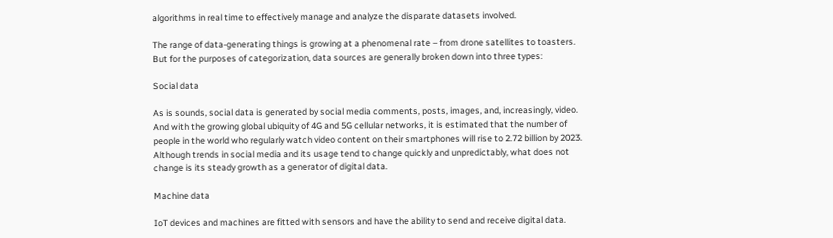algorithms in real time to effectively manage and analyze the disparate datasets involved.

The range of data-generating things is growing at a phenomenal rate – from drone satellites to toasters. But for the purposes of categorization, data sources are generally broken down into three types:

Social data

As is sounds, social data is generated by social media comments, posts, images, and, increasingly, video. And with the growing global ubiquity of 4G and 5G cellular networks, it is estimated that the number of people in the world who regularly watch video content on their smartphones will rise to 2.72 billion by 2023. Although trends in social media and its usage tend to change quickly and unpredictably, what does not change is its steady growth as a generator of digital data.

Machine data

IoT devices and machines are fitted with sensors and have the ability to send and receive digital data.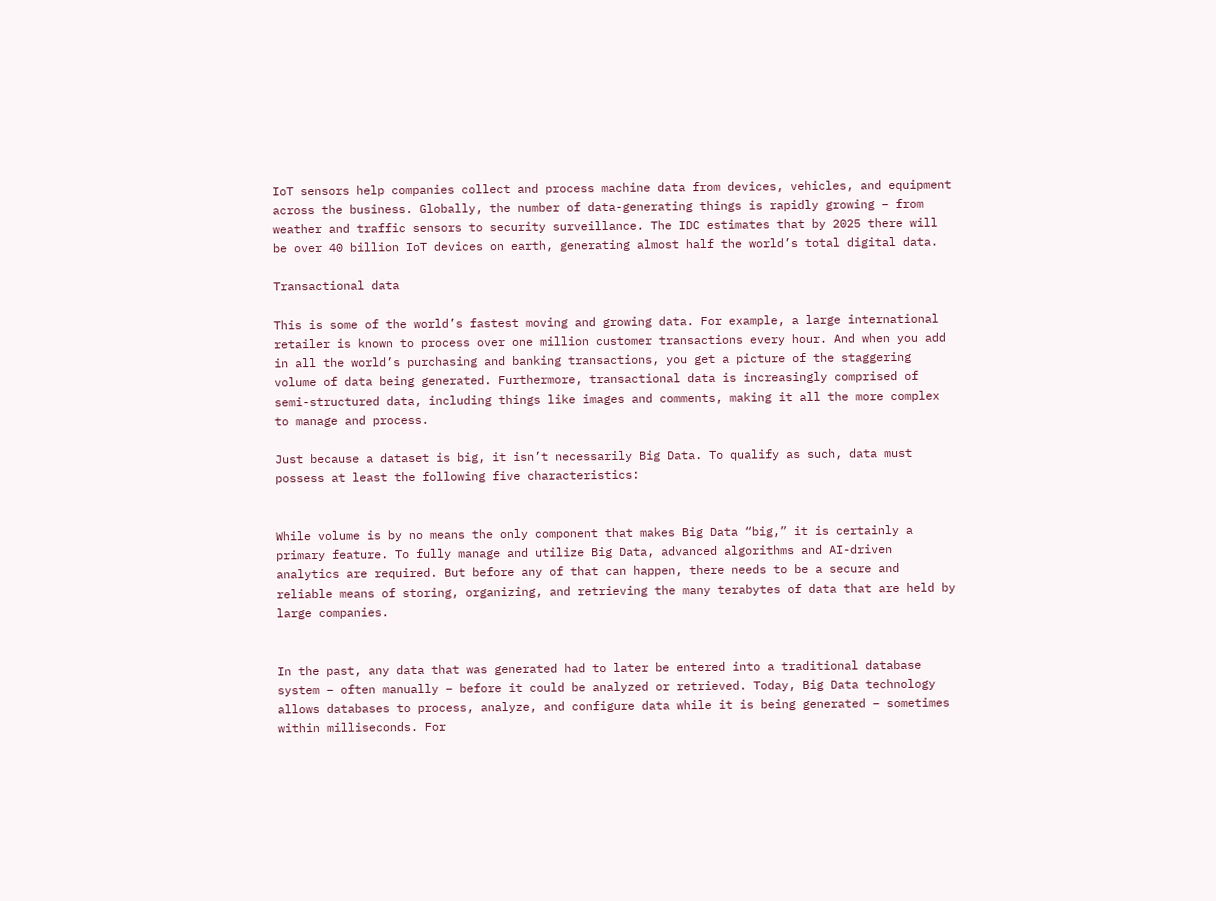IoT sensors help companies collect and process machine data from devices, vehicles, and equipment across the business. Globally, the number of data-generating things is rapidly growing – from weather and traffic sensors to security surveillance. The IDC estimates that by 2025 there will be over 40 billion IoT devices on earth, generating almost half the world’s total digital data.

Transactional data

This is some of the world’s fastest moving and growing data. For example, a large international retailer is known to process over one million customer transactions every hour. And when you add in all the world’s purchasing and banking transactions, you get a picture of the staggering volume of data being generated. Furthermore, transactional data is increasingly comprised of semi-structured data, including things like images and comments, making it all the more complex to manage and process.

Just because a dataset is big, it isn’t necessarily Big Data. To qualify as such, data must possess at least the following five characteristics:


While volume is by no means the only component that makes Big Data “big,” it is certainly a primary feature. To fully manage and utilize Big Data, advanced algorithms and AI-driven analytics are required. But before any of that can happen, there needs to be a secure and reliable means of storing, organizing, and retrieving the many terabytes of data that are held by large companies.


In the past, any data that was generated had to later be entered into a traditional database system – often manually – before it could be analyzed or retrieved. Today, Big Data technology allows databases to process, analyze, and configure data while it is being generated – sometimes within milliseconds. For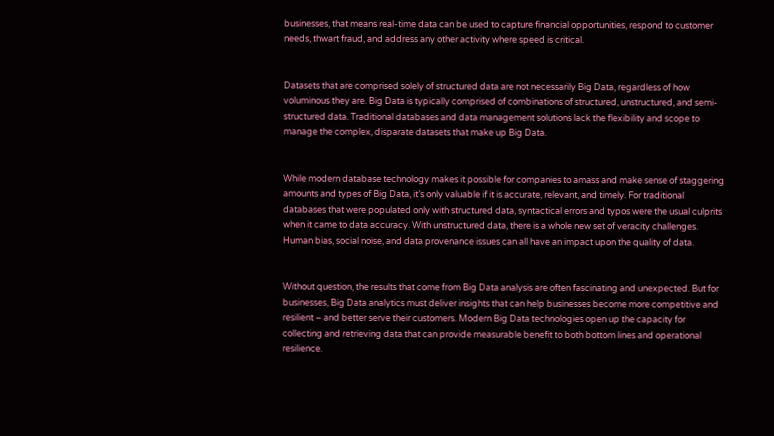businesses, that means real-time data can be used to capture financial opportunities, respond to customer needs, thwart fraud, and address any other activity where speed is critical.


Datasets that are comprised solely of structured data are not necessarily Big Data, regardless of how voluminous they are. Big Data is typically comprised of combinations of structured, unstructured, and semi-structured data. Traditional databases and data management solutions lack the flexibility and scope to manage the complex, disparate datasets that make up Big Data.


While modern database technology makes it possible for companies to amass and make sense of staggering amounts and types of Big Data, it’s only valuable if it is accurate, relevant, and timely. For traditional databases that were populated only with structured data, syntactical errors and typos were the usual culprits when it came to data accuracy. With unstructured data, there is a whole new set of veracity challenges. Human bias, social noise, and data provenance issues can all have an impact upon the quality of data.


Without question, the results that come from Big Data analysis are often fascinating and unexpected. But for businesses, Big Data analytics must deliver insights that can help businesses become more competitive and resilient – and better serve their customers. Modern Big Data technologies open up the capacity for collecting and retrieving data that can provide measurable benefit to both bottom lines and operational resilience.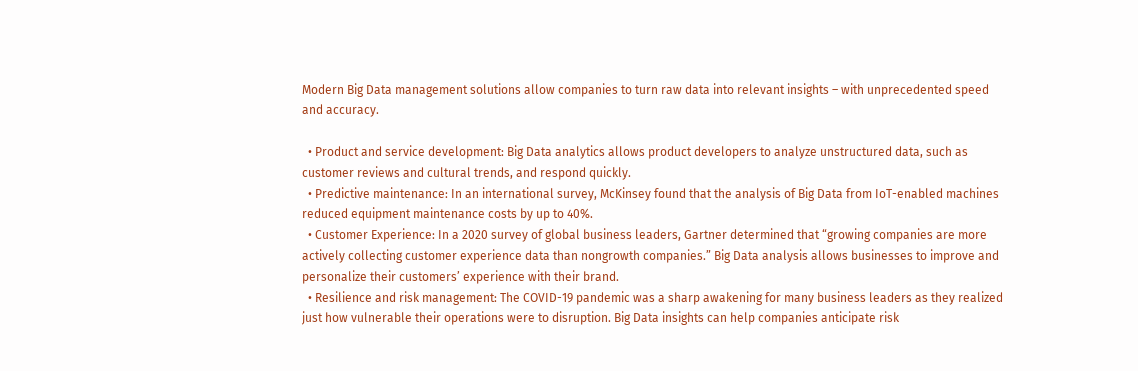Modern Big Data management solutions allow companies to turn raw data into relevant insights – with unprecedented speed and accuracy.

  • Product and service development: Big Data analytics allows product developers to analyze unstructured data, such as customer reviews and cultural trends, and respond quickly.
  • Predictive maintenance: In an international survey, McKinsey found that the analysis of Big Data from IoT-enabled machines reduced equipment maintenance costs by up to 40%.
  • Customer Experience: In a 2020 survey of global business leaders, Gartner determined that “growing companies are more actively collecting customer experience data than nongrowth companies.” Big Data analysis allows businesses to improve and personalize their customers’ experience with their brand.
  • Resilience and risk management: The COVID-19 pandemic was a sharp awakening for many business leaders as they realized just how vulnerable their operations were to disruption. Big Data insights can help companies anticipate risk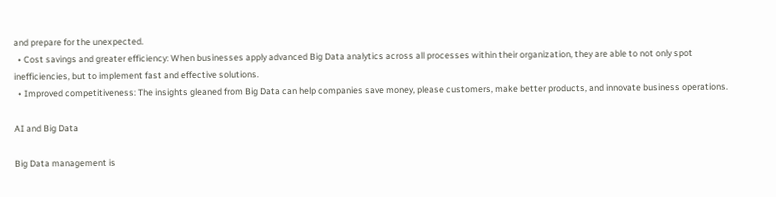and prepare for the unexpected.
  • Cost savings and greater efficiency: When businesses apply advanced Big Data analytics across all processes within their organization, they are able to not only spot inefficiencies, but to implement fast and effective solutions.
  • Improved competitiveness: The insights gleaned from Big Data can help companies save money, please customers, make better products, and innovate business operations.

AI and Big Data

Big Data management is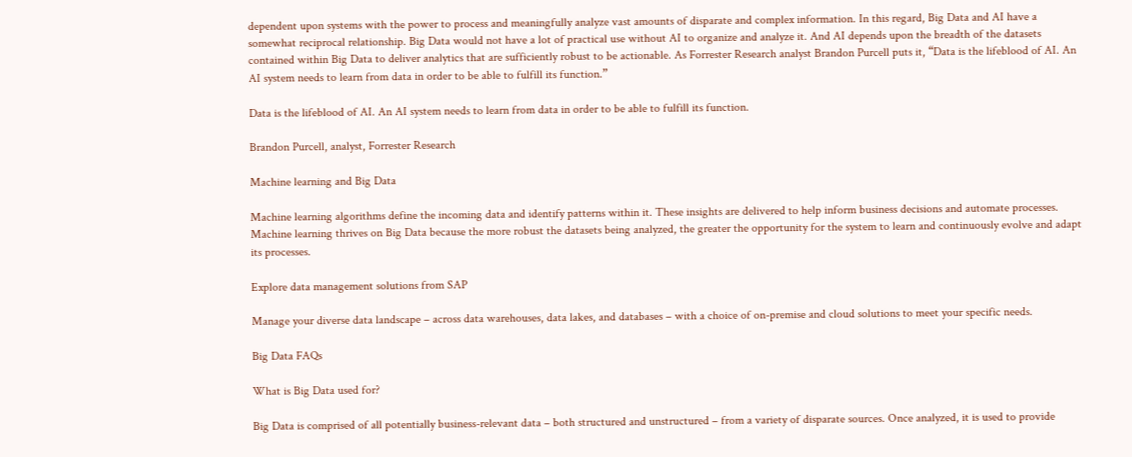dependent upon systems with the power to process and meaningfully analyze vast amounts of disparate and complex information. In this regard, Big Data and AI have a somewhat reciprocal relationship. Big Data would not have a lot of practical use without AI to organize and analyze it. And AI depends upon the breadth of the datasets contained within Big Data to deliver analytics that are sufficiently robust to be actionable. As Forrester Research analyst Brandon Purcell puts it, “Data is the lifeblood of AI. An AI system needs to learn from data in order to be able to fulfill its function.”

Data is the lifeblood of AI. An AI system needs to learn from data in order to be able to fulfill its function.

Brandon Purcell, analyst, Forrester Research

Machine learning and Big Data

Machine learning algorithms define the incoming data and identify patterns within it. These insights are delivered to help inform business decisions and automate processes. Machine learning thrives on Big Data because the more robust the datasets being analyzed, the greater the opportunity for the system to learn and continuously evolve and adapt its processes.

Explore data management solutions from SAP

Manage your diverse data landscape – across data warehouses, data lakes, and databases – with a choice of on-premise and cloud solutions to meet your specific needs.

Big Data FAQs

What is Big Data used for?

Big Data is comprised of all potentially business-relevant data – both structured and unstructured – from a variety of disparate sources. Once analyzed, it is used to provide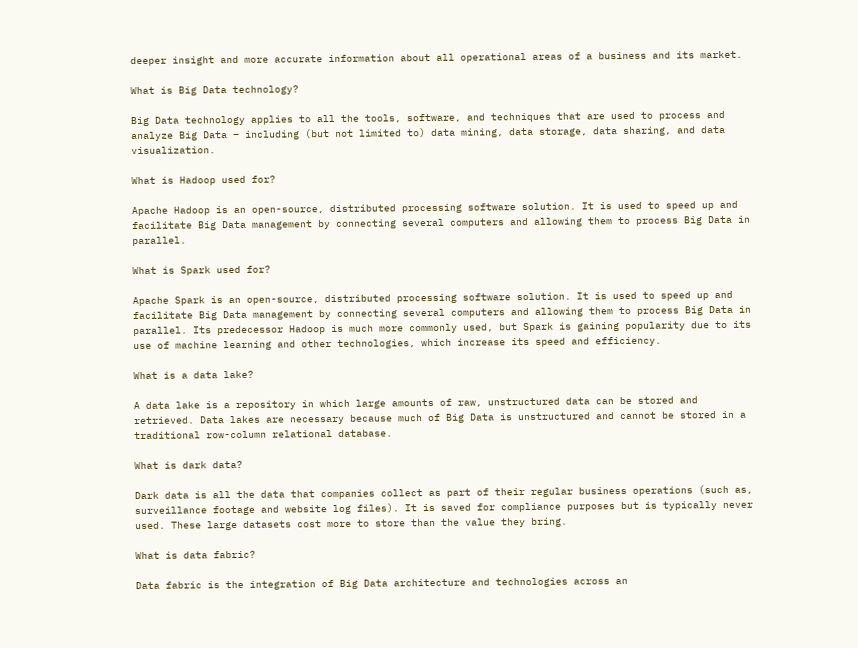deeper insight and more accurate information about all operational areas of a business and its market.

What is Big Data technology?

Big Data technology applies to all the tools, software, and techniques that are used to process and analyze Big Data – including (but not limited to) data mining, data storage, data sharing, and data visualization.

What is Hadoop used for?

Apache Hadoop is an open-source, distributed processing software solution. It is used to speed up and facilitate Big Data management by connecting several computers and allowing them to process Big Data in parallel.

What is Spark used for?

Apache Spark is an open-source, distributed processing software solution. It is used to speed up and facilitate Big Data management by connecting several computers and allowing them to process Big Data in parallel. Its predecessor Hadoop is much more commonly used, but Spark is gaining popularity due to its use of machine learning and other technologies, which increase its speed and efficiency.

What is a data lake?

A data lake is a repository in which large amounts of raw, unstructured data can be stored and retrieved. Data lakes are necessary because much of Big Data is unstructured and cannot be stored in a traditional row-column relational database.

What is dark data?

Dark data is all the data that companies collect as part of their regular business operations (such as, surveillance footage and website log files). It is saved for compliance purposes but is typically never used. These large datasets cost more to store than the value they bring.

What is data fabric?

Data fabric is the integration of Big Data architecture and technologies across an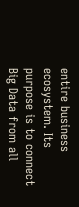entire business ecosystem. Its purpose is to connect Big Data from all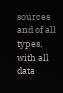sources and of all types, with all data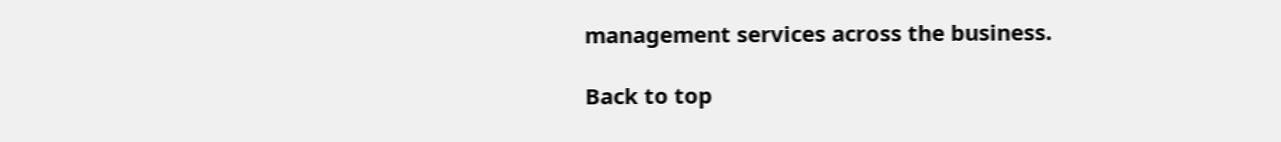management services across the business.

Back to top